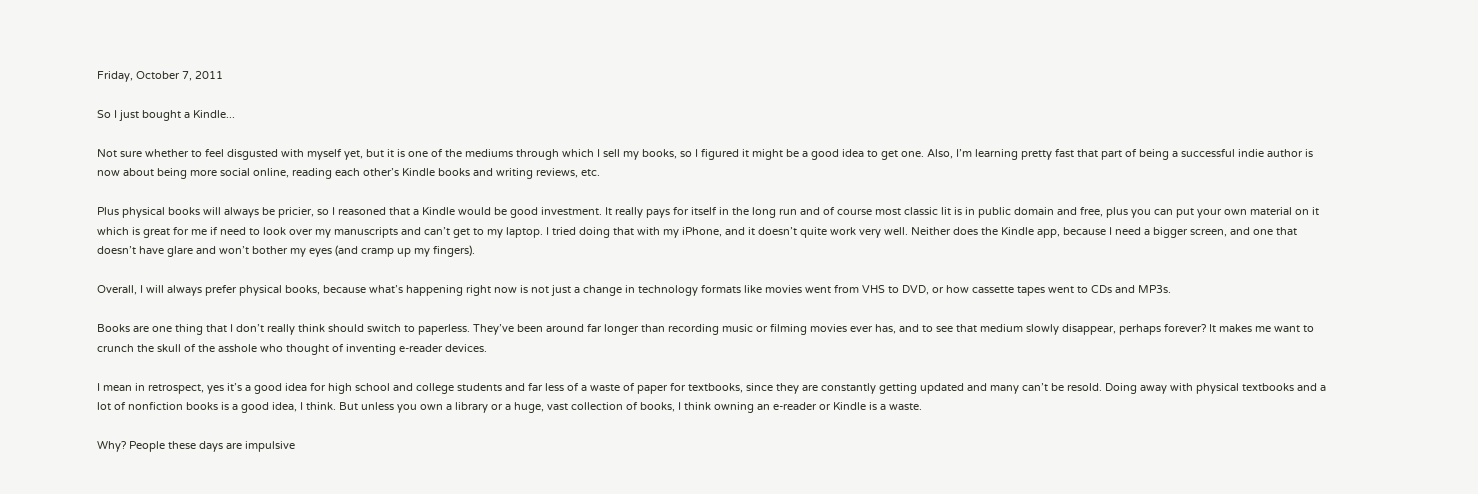Friday, October 7, 2011

So I just bought a Kindle...

Not sure whether to feel disgusted with myself yet, but it is one of the mediums through which I sell my books, so I figured it might be a good idea to get one. Also, I’m learning pretty fast that part of being a successful indie author is now about being more social online, reading each other’s Kindle books and writing reviews, etc.

Plus physical books will always be pricier, so I reasoned that a Kindle would be good investment. It really pays for itself in the long run and of course most classic lit is in public domain and free, plus you can put your own material on it which is great for me if need to look over my manuscripts and can’t get to my laptop. I tried doing that with my iPhone, and it doesn’t quite work very well. Neither does the Kindle app, because I need a bigger screen, and one that doesn’t have glare and won’t bother my eyes (and cramp up my fingers).

Overall, I will always prefer physical books, because what’s happening right now is not just a change in technology formats like movies went from VHS to DVD, or how cassette tapes went to CDs and MP3s.

Books are one thing that I don’t really think should switch to paperless. They’ve been around far longer than recording music or filming movies ever has, and to see that medium slowly disappear, perhaps forever? It makes me want to crunch the skull of the asshole who thought of inventing e-reader devices.

I mean in retrospect, yes it’s a good idea for high school and college students and far less of a waste of paper for textbooks, since they are constantly getting updated and many can’t be resold. Doing away with physical textbooks and a lot of nonfiction books is a good idea, I think. But unless you own a library or a huge, vast collection of books, I think owning an e-reader or Kindle is a waste.

Why? People these days are impulsive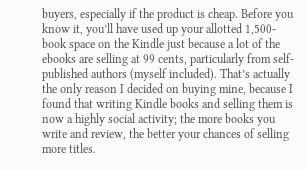buyers, especially if the product is cheap. Before you know it, you’ll have used up your allotted 1,500-book space on the Kindle just because a lot of the ebooks are selling at 99 cents, particularly from self-published authors (myself included). That’s actually the only reason I decided on buying mine, because I found that writing Kindle books and selling them is now a highly social activity; the more books you write and review, the better your chances of selling more titles.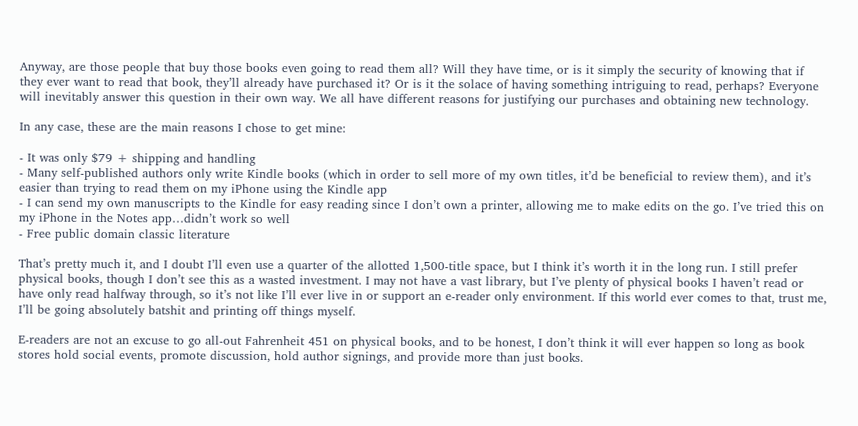Anyway, are those people that buy those books even going to read them all? Will they have time, or is it simply the security of knowing that if they ever want to read that book, they’ll already have purchased it? Or is it the solace of having something intriguing to read, perhaps? Everyone will inevitably answer this question in their own way. We all have different reasons for justifying our purchases and obtaining new technology.

In any case, these are the main reasons I chose to get mine:

- It was only $79 + shipping and handling
- Many self-published authors only write Kindle books (which in order to sell more of my own titles, it’d be beneficial to review them), and it’s easier than trying to read them on my iPhone using the Kindle app
- I can send my own manuscripts to the Kindle for easy reading since I don’t own a printer, allowing me to make edits on the go. I’ve tried this on my iPhone in the Notes app…didn’t work so well
- Free public domain classic literature

That’s pretty much it, and I doubt I’ll even use a quarter of the allotted 1,500-title space, but I think it’s worth it in the long run. I still prefer physical books, though I don’t see this as a wasted investment. I may not have a vast library, but I’ve plenty of physical books I haven’t read or have only read halfway through, so it’s not like I’ll ever live in or support an e-reader only environment. If this world ever comes to that, trust me, I’ll be going absolutely batshit and printing off things myself.

E-readers are not an excuse to go all-out Fahrenheit 451 on physical books, and to be honest, I don’t think it will ever happen so long as book stores hold social events, promote discussion, hold author signings, and provide more than just books.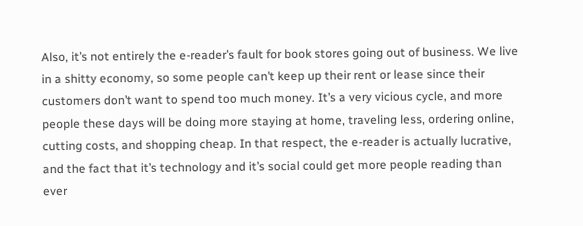Also, it’s not entirely the e-reader’s fault for book stores going out of business. We live in a shitty economy, so some people can’t keep up their rent or lease since their customers don’t want to spend too much money. It’s a very vicious cycle, and more people these days will be doing more staying at home, traveling less, ordering online, cutting costs, and shopping cheap. In that respect, the e-reader is actually lucrative, and the fact that it’s technology and it’s social could get more people reading than ever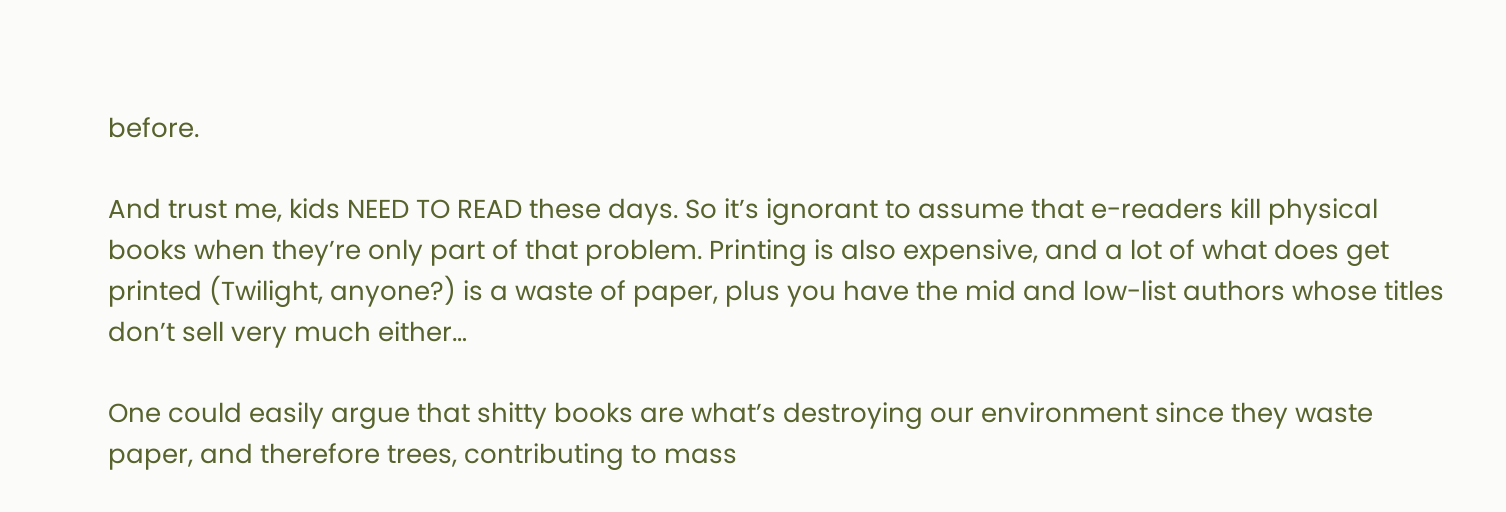before.

And trust me, kids NEED TO READ these days. So it’s ignorant to assume that e-readers kill physical books when they’re only part of that problem. Printing is also expensive, and a lot of what does get printed (Twilight, anyone?) is a waste of paper, plus you have the mid and low-list authors whose titles don’t sell very much either…

One could easily argue that shitty books are what’s destroying our environment since they waste paper, and therefore trees, contributing to mass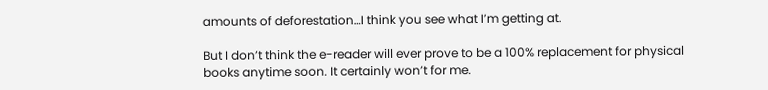amounts of deforestation…I think you see what I’m getting at.

But I don’t think the e-reader will ever prove to be a 100% replacement for physical books anytime soon. It certainly won’t for me.